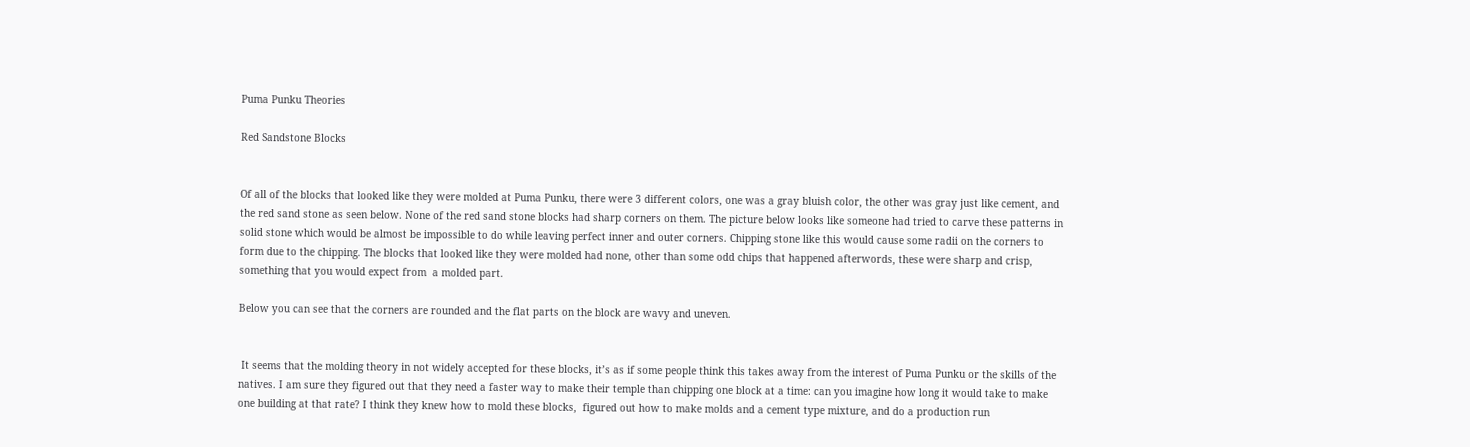Puma Punku Theories

Red Sandstone Blocks


Of all of the blocks that looked like they were molded at Puma Punku, there were 3 different colors, one was a gray bluish color, the other was gray just like cement, and the red sand stone as seen below. None of the red sand stone blocks had sharp corners on them. The picture below looks like someone had tried to carve these patterns in solid stone which would be almost be impossible to do while leaving perfect inner and outer corners. Chipping stone like this would cause some radii on the corners to form due to the chipping. The blocks that looked like they were molded had none, other than some odd chips that happened afterwords, these were sharp and crisp, something that you would expect from  a molded part.

Below you can see that the corners are rounded and the flat parts on the block are wavy and uneven.


 It seems that the molding theory in not widely accepted for these blocks, it’s as if some people think this takes away from the interest of Puma Punku or the skills of the natives. I am sure they figured out that they need a faster way to make their temple than chipping one block at a time: can you imagine how long it would take to make one building at that rate? I think they knew how to mold these blocks,  figured out how to make molds and a cement type mixture, and do a production run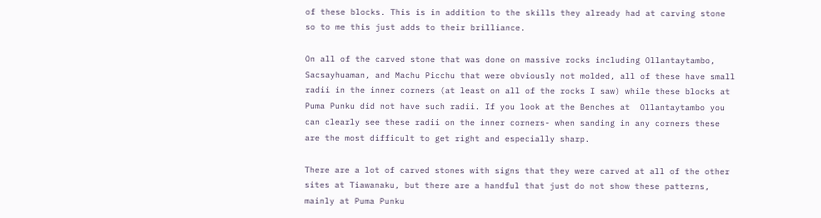of these blocks. This is in addition to the skills they already had at carving stone so to me this just adds to their brilliance.

On all of the carved stone that was done on massive rocks including Ollantaytambo, Sacsayhuaman, and Machu Picchu that were obviously not molded, all of these have small radii in the inner corners (at least on all of the rocks I saw) while these blocks at Puma Punku did not have such radii. If you look at the Benches at  Ollantaytambo you can clearly see these radii on the inner corners- when sanding in any corners these are the most difficult to get right and especially sharp.

There are a lot of carved stones with signs that they were carved at all of the other sites at Tiawanaku, but there are a handful that just do not show these patterns, mainly at Puma Punku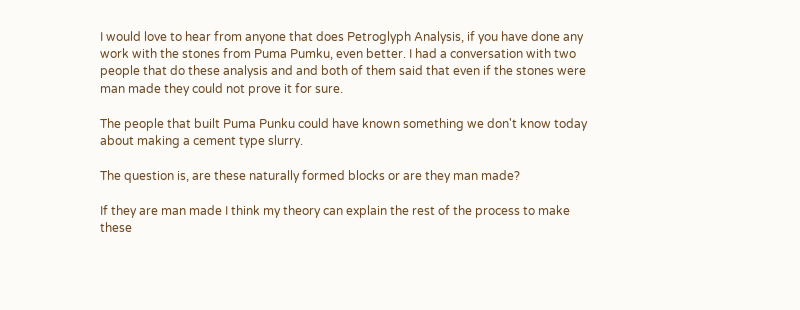I would love to hear from anyone that does Petroglyph Analysis, if you have done any work with the stones from Puma Pumku, even better. I had a conversation with two people that do these analysis and and both of them said that even if the stones were man made they could not prove it for sure.

The people that built Puma Punku could have known something we don't know today about making a cement type slurry.

The question is, are these naturally formed blocks or are they man made?

If they are man made I think my theory can explain the rest of the process to make these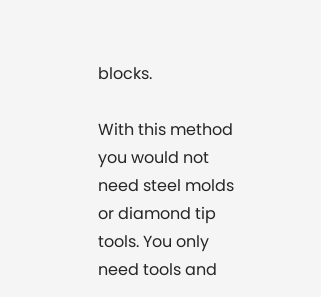blocks.

With this method you would not need steel molds or diamond tip tools. You only need tools and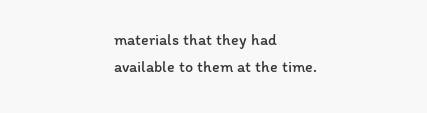materials that they had available to them at the time.